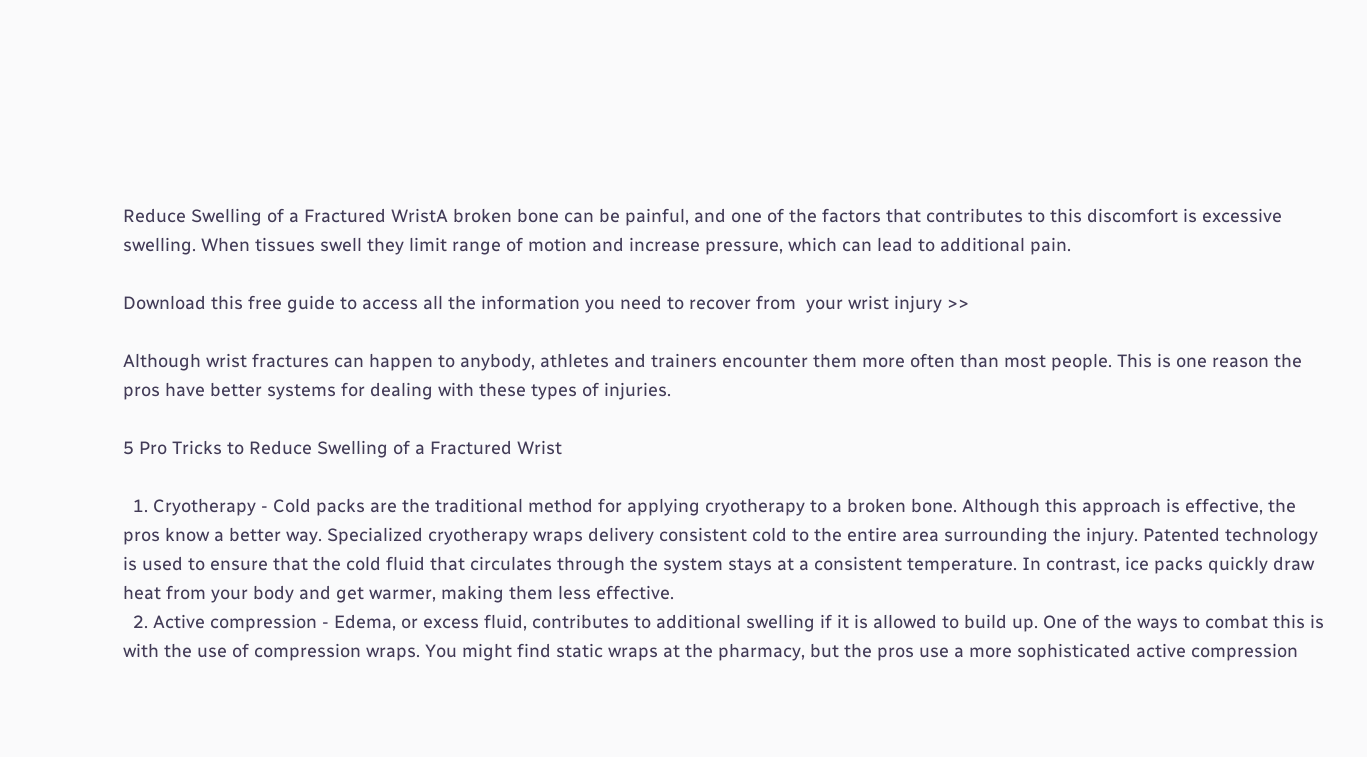Reduce Swelling of a Fractured WristA broken bone can be painful, and one of the factors that contributes to this discomfort is excessive swelling. When tissues swell they limit range of motion and increase pressure, which can lead to additional pain.

Download this free guide to access all the information you need to recover from  your wrist injury >>

Although wrist fractures can happen to anybody, athletes and trainers encounter them more often than most people. This is one reason the pros have better systems for dealing with these types of injuries.

5 Pro Tricks to Reduce Swelling of a Fractured Wrist

  1. Cryotherapy - Cold packs are the traditional method for applying cryotherapy to a broken bone. Although this approach is effective, the pros know a better way. Specialized cryotherapy wraps delivery consistent cold to the entire area surrounding the injury. Patented technology is used to ensure that the cold fluid that circulates through the system stays at a consistent temperature. In contrast, ice packs quickly draw heat from your body and get warmer, making them less effective.
  2. Active compression - Edema, or excess fluid, contributes to additional swelling if it is allowed to build up. One of the ways to combat this is with the use of compression wraps. You might find static wraps at the pharmacy, but the pros use a more sophisticated active compression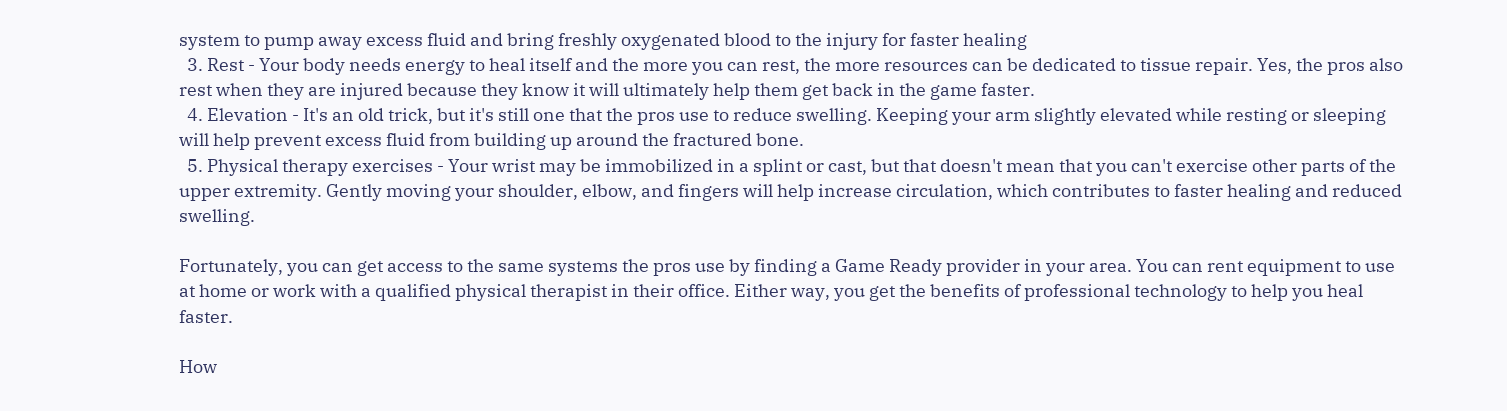system to pump away excess fluid and bring freshly oxygenated blood to the injury for faster healing
  3. Rest - Your body needs energy to heal itself and the more you can rest, the more resources can be dedicated to tissue repair. Yes, the pros also rest when they are injured because they know it will ultimately help them get back in the game faster.
  4. Elevation - It's an old trick, but it's still one that the pros use to reduce swelling. Keeping your arm slightly elevated while resting or sleeping will help prevent excess fluid from building up around the fractured bone.
  5. Physical therapy exercises - Your wrist may be immobilized in a splint or cast, but that doesn't mean that you can't exercise other parts of the upper extremity. Gently moving your shoulder, elbow, and fingers will help increase circulation, which contributes to faster healing and reduced swelling.

Fortunately, you can get access to the same systems the pros use by finding a Game Ready provider in your area. You can rent equipment to use at home or work with a qualified physical therapist in their office. Either way, you get the benefits of professional technology to help you heal faster.

How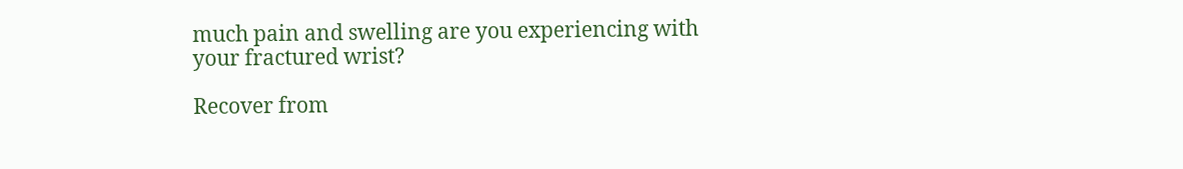much pain and swelling are you experiencing with your fractured wrist?

Recover from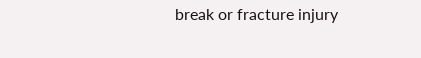break or fracture injury